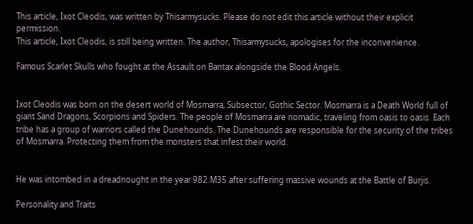This article, Ixot Cleodis, was written by Thisarmysucks. Please do not edit this article without their explicit permission.
This article, Ixot Cleodis, is still being written. The author, Thisarmysucks, apologises for the inconvenience.

Famous Scarlet Skulls who fought at the Assault on Bantax alongside the Blood Angels.


Ixot Cleodis was born on the desert world of Mosmarra, Subsector, Gothic Sector. Mosmarra is a Death World full of giant Sand Dragons, Scorpions and Spiders. The people of Mosmarra are nomadic, traveling from oasis to oasis. Each tribe has a group of warriors called the Dunehounds. The Dunehounds are responsible for the security of the tribes of Mosmarra. Protecting them from the monsters that infest their world.


He was intombed in a dreadnought in the year 982.M35 after suffering massive wounds at the Battle of Burjis.

Personality and Traits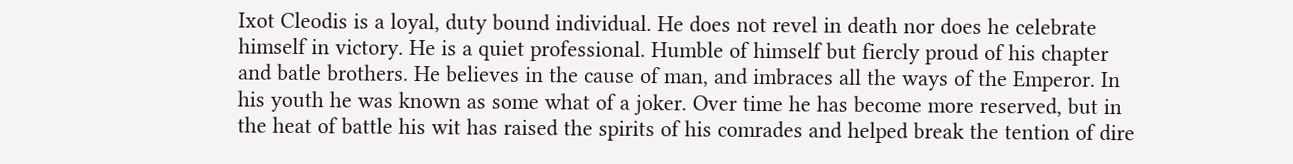Ixot Cleodis is a loyal, duty bound individual. He does not revel in death nor does he celebrate himself in victory. He is a quiet professional. Humble of himself but fiercly proud of his chapter and batle brothers. He believes in the cause of man, and imbraces all the ways of the Emperor. In his youth he was known as some what of a joker. Over time he has become more reserved, but in the heat of battle his wit has raised the spirits of his comrades and helped break the tention of dire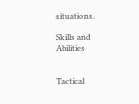situations.

Skills and Abilities


Tactical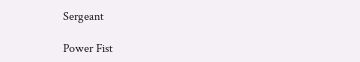Sergeant

Power Fist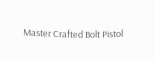Master Crafted Bolt Pistol